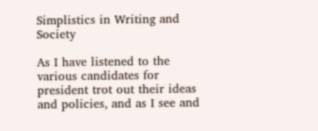Simplistics in Writing and Society

As I have listened to the various candidates for president trot out their ideas and policies, and as I see and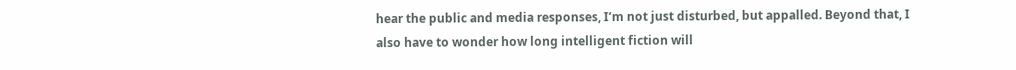hear the public and media responses, I’m not just disturbed, but appalled. Beyond that, I also have to wonder how long intelligent fiction will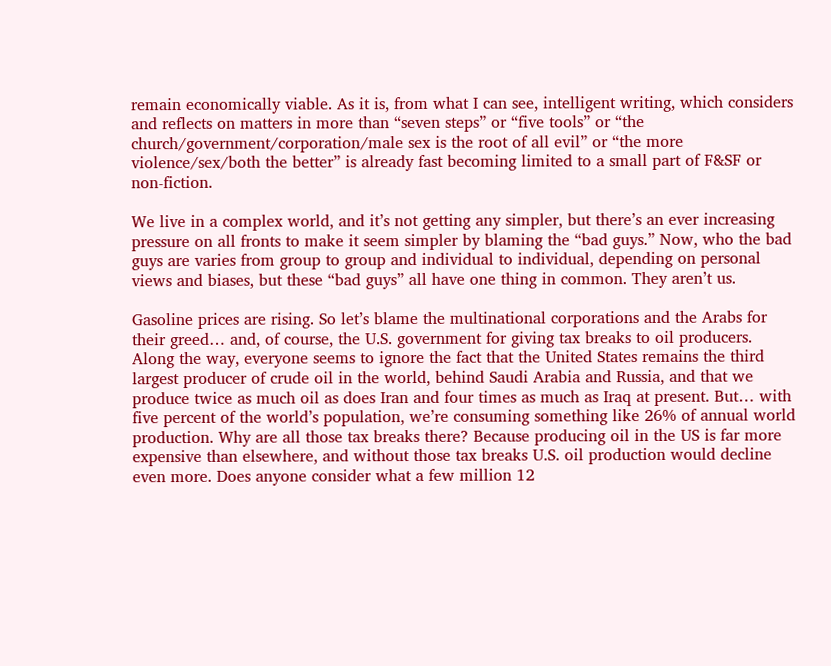remain economically viable. As it is, from what I can see, intelligent writing, which considers and reflects on matters in more than “seven steps” or “five tools” or “the church/government/corporation/male sex is the root of all evil” or “the more violence/sex/both the better” is already fast becoming limited to a small part of F&SF or non-fiction.

We live in a complex world, and it’s not getting any simpler, but there’s an ever increasing pressure on all fronts to make it seem simpler by blaming the “bad guys.” Now, who the bad guys are varies from group to group and individual to individual, depending on personal views and biases, but these “bad guys” all have one thing in common. They aren’t us.

Gasoline prices are rising. So let’s blame the multinational corporations and the Arabs for their greed… and, of course, the U.S. government for giving tax breaks to oil producers. Along the way, everyone seems to ignore the fact that the United States remains the third largest producer of crude oil in the world, behind Saudi Arabia and Russia, and that we produce twice as much oil as does Iran and four times as much as Iraq at present. But… with five percent of the world’s population, we’re consuming something like 26% of annual world production. Why are all those tax breaks there? Because producing oil in the US is far more expensive than elsewhere, and without those tax breaks U.S. oil production would decline even more. Does anyone consider what a few million 12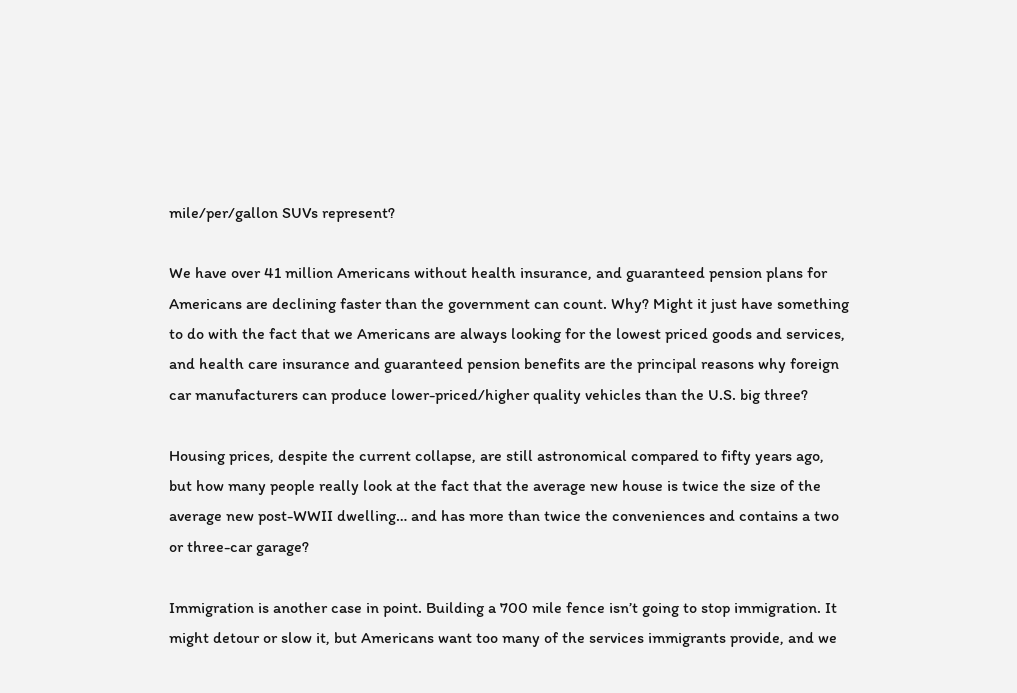mile/per/gallon SUVs represent?

We have over 41 million Americans without health insurance, and guaranteed pension plans for Americans are declining faster than the government can count. Why? Might it just have something to do with the fact that we Americans are always looking for the lowest priced goods and services, and health care insurance and guaranteed pension benefits are the principal reasons why foreign car manufacturers can produce lower-priced/higher quality vehicles than the U.S. big three?

Housing prices, despite the current collapse, are still astronomical compared to fifty years ago, but how many people really look at the fact that the average new house is twice the size of the average new post-WWII dwelling… and has more than twice the conveniences and contains a two or three-car garage?

Immigration is another case in point. Building a 700 mile fence isn’t going to stop immigration. It might detour or slow it, but Americans want too many of the services immigrants provide, and we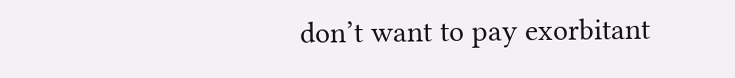don’t want to pay exorbitant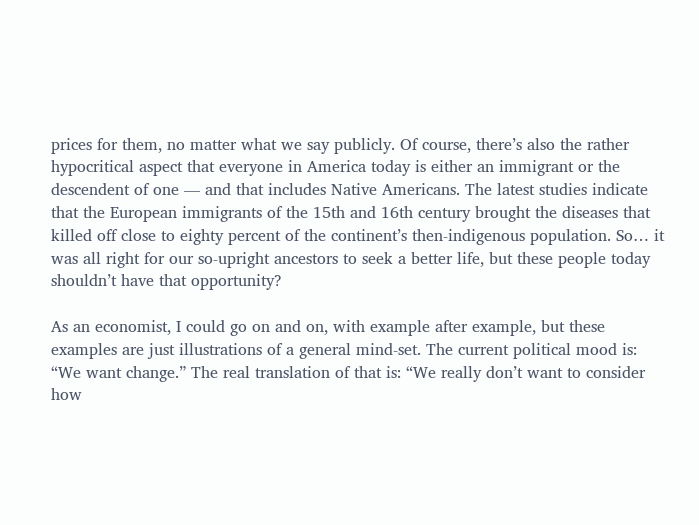prices for them, no matter what we say publicly. Of course, there’s also the rather hypocritical aspect that everyone in America today is either an immigrant or the descendent of one — and that includes Native Americans. The latest studies indicate that the European immigrants of the 15th and 16th century brought the diseases that killed off close to eighty percent of the continent’s then-indigenous population. So… it was all right for our so-upright ancestors to seek a better life, but these people today shouldn’t have that opportunity?

As an economist, I could go on and on, with example after example, but these examples are just illustrations of a general mind-set. The current political mood is: “We want change.” The real translation of that is: “We really don’t want to consider how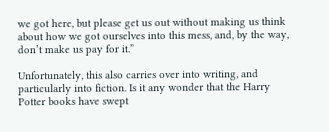we got here, but please get us out without making us think about how we got ourselves into this mess, and, by the way, don’t make us pay for it.”

Unfortunately, this also carries over into writing, and particularly into fiction. Is it any wonder that the Harry Potter books have swept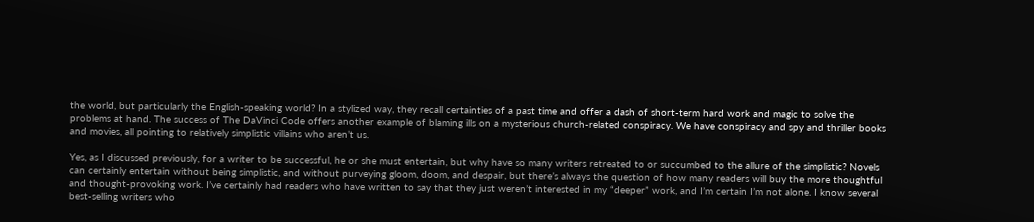the world, but particularly the English-speaking world? In a stylized way, they recall certainties of a past time and offer a dash of short-term hard work and magic to solve the problems at hand. The success of The DaVinci Code offers another example of blaming ills on a mysterious church-related conspiracy. We have conspiracy and spy and thriller books and movies, all pointing to relatively simplistic villains who aren’t us.

Yes, as I discussed previously, for a writer to be successful, he or she must entertain, but why have so many writers retreated to or succumbed to the allure of the simplistic? Novels can certainly entertain without being simplistic, and without purveying gloom, doom, and despair, but there’s always the question of how many readers will buy the more thoughtful and thought-provoking work. I’ve certainly had readers who have written to say that they just weren’t interested in my “deeper” work, and I’m certain I’m not alone. I know several best-selling writers who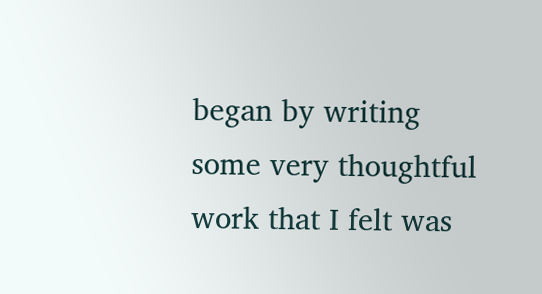began by writing some very thoughtful work that I felt was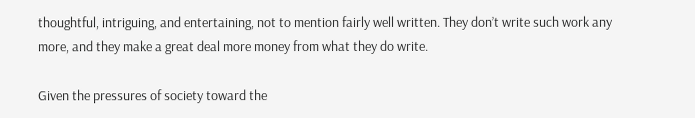thoughtful, intriguing, and entertaining, not to mention fairly well written. They don’t write such work any more, and they make a great deal more money from what they do write.

Given the pressures of society toward the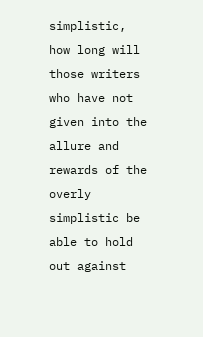simplistic, how long will those writers who have not given into the allure and rewards of the overly simplistic be able to hold out against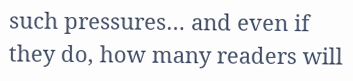such pressures… and even if they do, how many readers will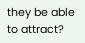they be able to attract?